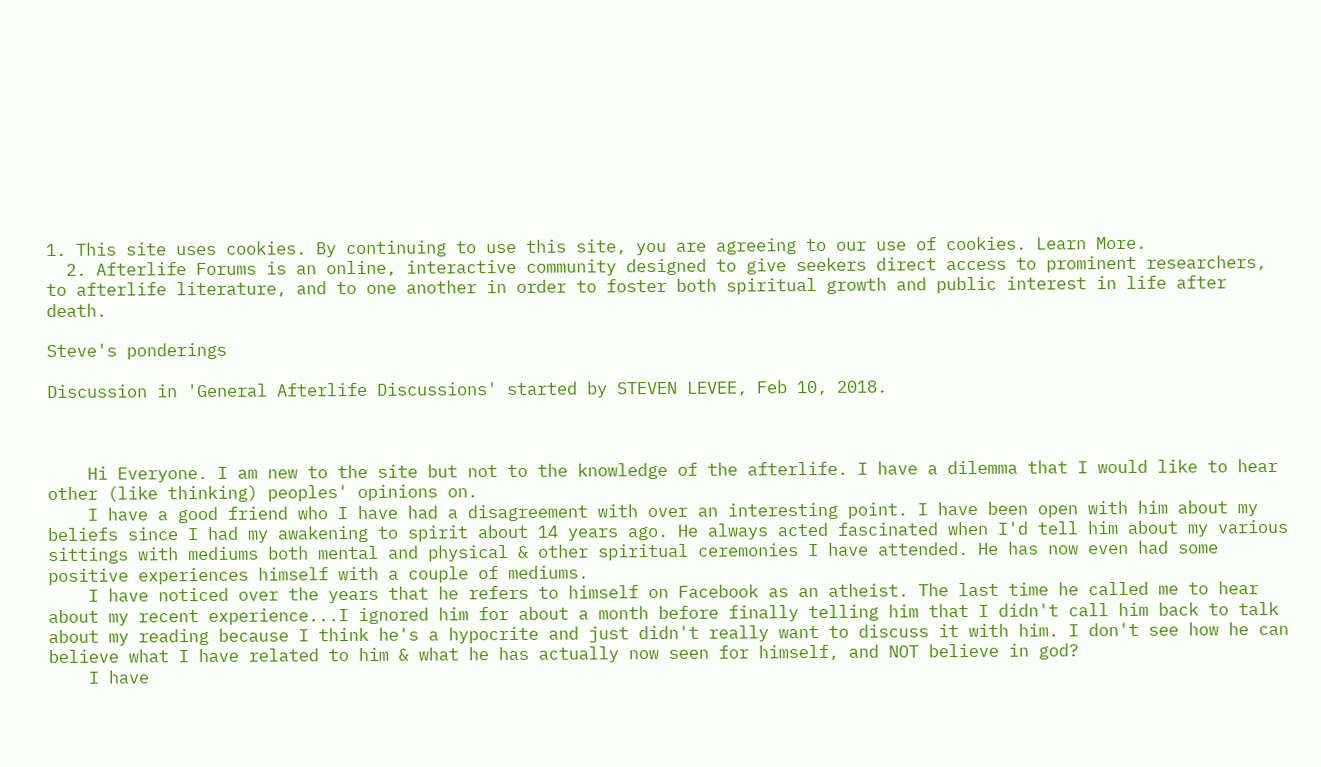1. This site uses cookies. By continuing to use this site, you are agreeing to our use of cookies. Learn More.
  2. Afterlife Forums is an online, interactive community designed to give seekers direct access to prominent researchers, to afterlife literature, and to one another in order to foster both spiritual growth and public interest in life after death.

Steve's ponderings

Discussion in 'General Afterlife Discussions' started by STEVEN LEVEE, Feb 10, 2018.



    Hi Everyone. I am new to the site but not to the knowledge of the afterlife. I have a dilemma that I would like to hear other (like thinking) peoples' opinions on.
    I have a good friend who I have had a disagreement with over an interesting point. I have been open with him about my beliefs since I had my awakening to spirit about 14 years ago. He always acted fascinated when I'd tell him about my various sittings with mediums both mental and physical & other spiritual ceremonies I have attended. He has now even had some positive experiences himself with a couple of mediums.
    I have noticed over the years that he refers to himself on Facebook as an atheist. The last time he called me to hear about my recent experience...I ignored him for about a month before finally telling him that I didn't call him back to talk about my reading because I think he's a hypocrite and just didn't really want to discuss it with him. I don't see how he can believe what I have related to him & what he has actually now seen for himself, and NOT believe in god?
    I have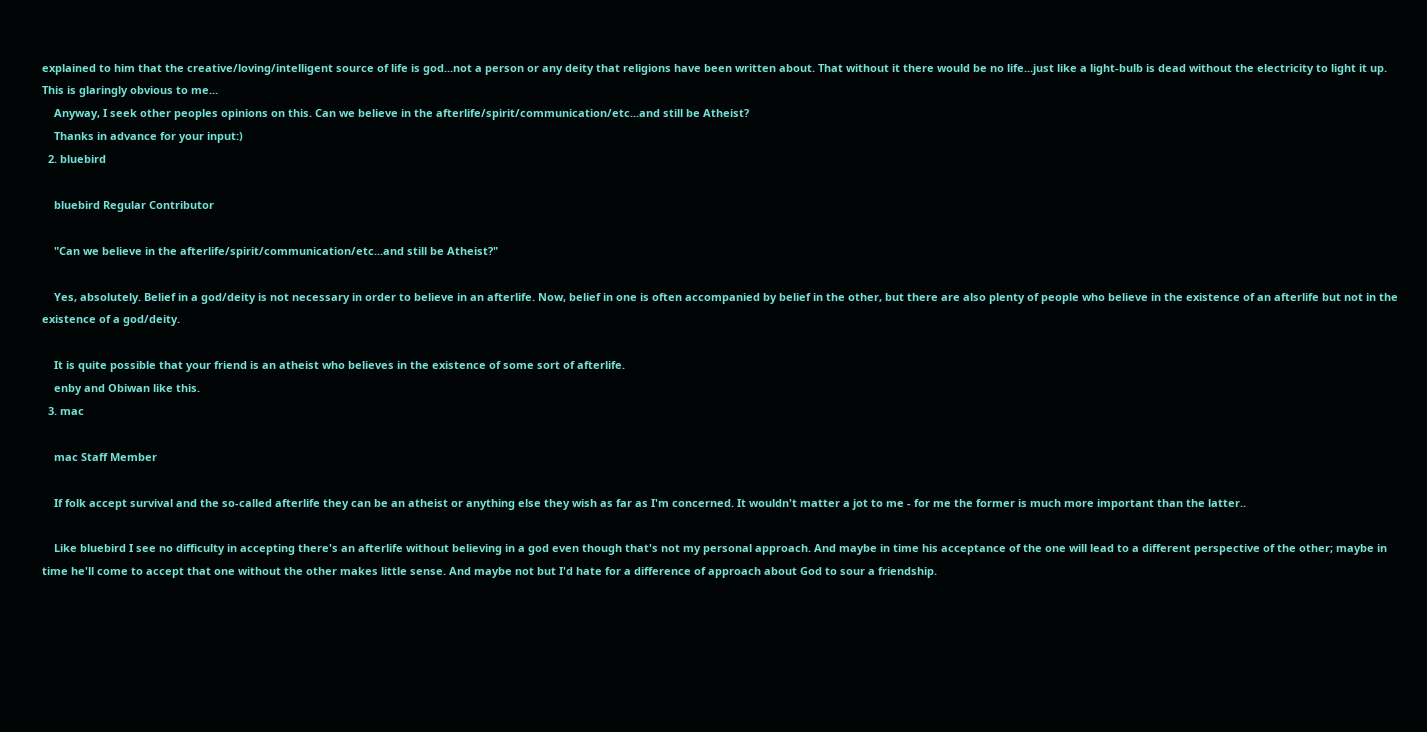explained to him that the creative/loving/intelligent source of life is god...not a person or any deity that religions have been written about. That without it there would be no life...just like a light-bulb is dead without the electricity to light it up. This is glaringly obvious to me...
    Anyway, I seek other peoples opinions on this. Can we believe in the afterlife/spirit/communication/etc...and still be Atheist?
    Thanks in advance for your input:)
  2. bluebird

    bluebird Regular Contributor

    "Can we believe in the afterlife/spirit/communication/etc...and still be Atheist?"

    Yes, absolutely. Belief in a god/deity is not necessary in order to believe in an afterlife. Now, belief in one is often accompanied by belief in the other, but there are also plenty of people who believe in the existence of an afterlife but not in the existence of a god/deity.

    It is quite possible that your friend is an atheist who believes in the existence of some sort of afterlife.
    enby and Obiwan like this.
  3. mac

    mac Staff Member

    If folk accept survival and the so-called afterlife they can be an atheist or anything else they wish as far as I'm concerned. It wouldn't matter a jot to me - for me the former is much more important than the latter..

    Like bluebird I see no difficulty in accepting there's an afterlife without believing in a god even though that's not my personal approach. And maybe in time his acceptance of the one will lead to a different perspective of the other; maybe in time he'll come to accept that one without the other makes little sense. And maybe not but I'd hate for a difference of approach about God to sour a friendship.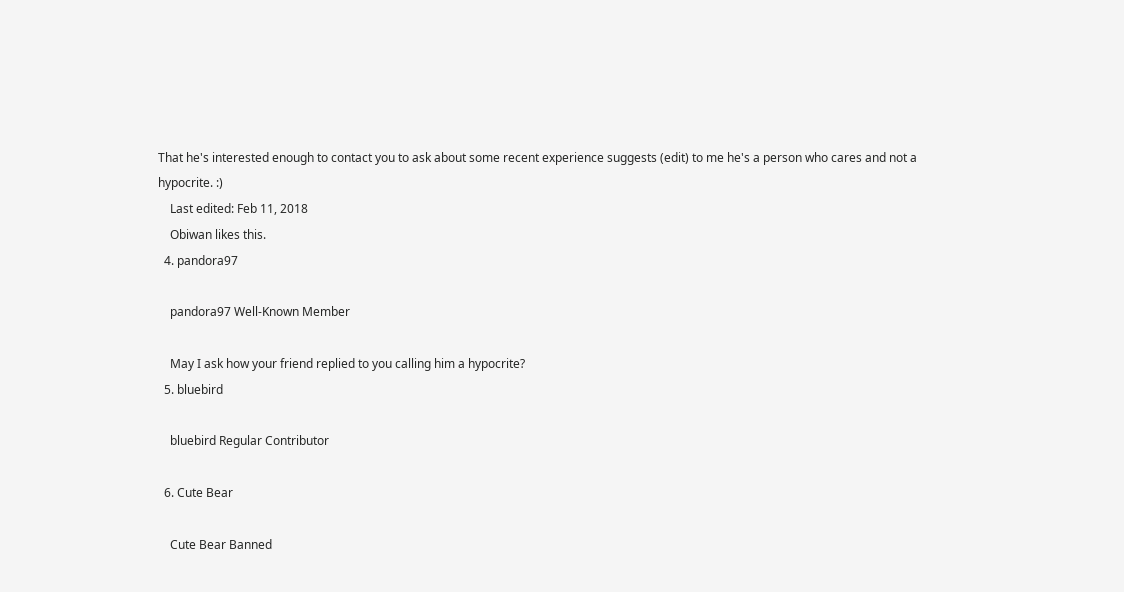That he's interested enough to contact you to ask about some recent experience suggests (edit) to me he's a person who cares and not a hypocrite. :)
    Last edited: Feb 11, 2018
    Obiwan likes this.
  4. pandora97

    pandora97 Well-Known Member

    May I ask how your friend replied to you calling him a hypocrite?
  5. bluebird

    bluebird Regular Contributor

  6. Cute Bear

    Cute Bear Banned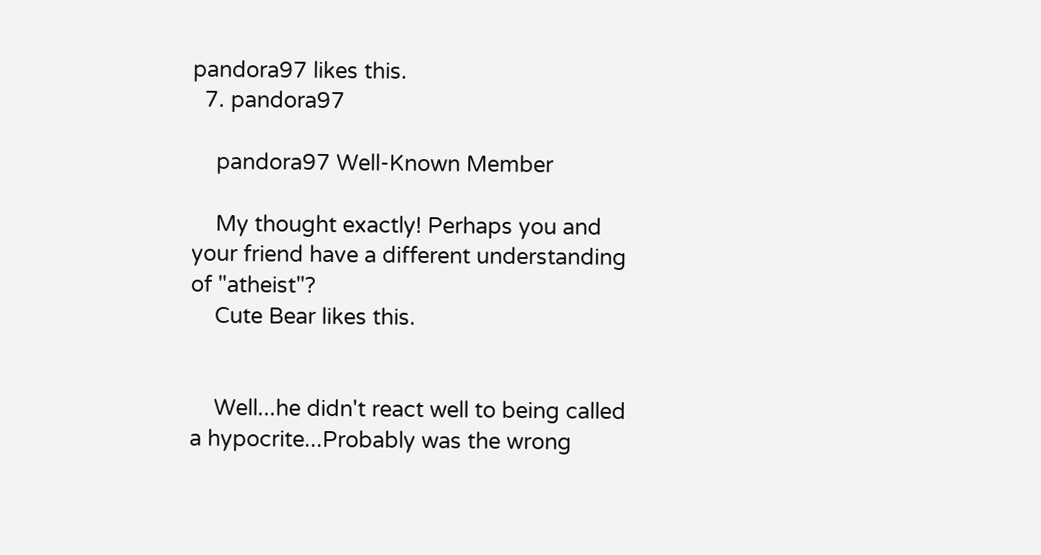pandora97 likes this.
  7. pandora97

    pandora97 Well-Known Member

    My thought exactly! Perhaps you and your friend have a different understanding of "atheist"?
    Cute Bear likes this.


    Well...he didn't react well to being called a hypocrite...Probably was the wrong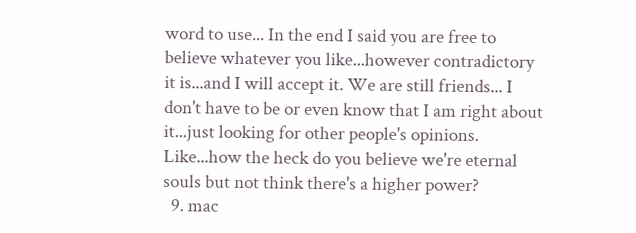word to use... In the end I said you are free to believe whatever you like...however contradictory it is...and I will accept it. We are still friends... I don't have to be or even know that I am right about it...just looking for other people's opinions. Like...how the heck do you believe we're eternal souls but not think there's a higher power?
  9. mac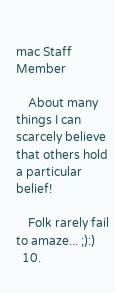mac Staff Member

    About many things I can scarcely believe that others hold a particular belief!

    Folk rarely fail to amaze... ;):)
  10.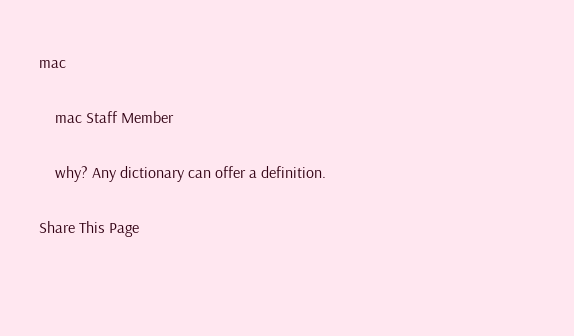mac

    mac Staff Member

    why? Any dictionary can offer a definition.

Share This Page